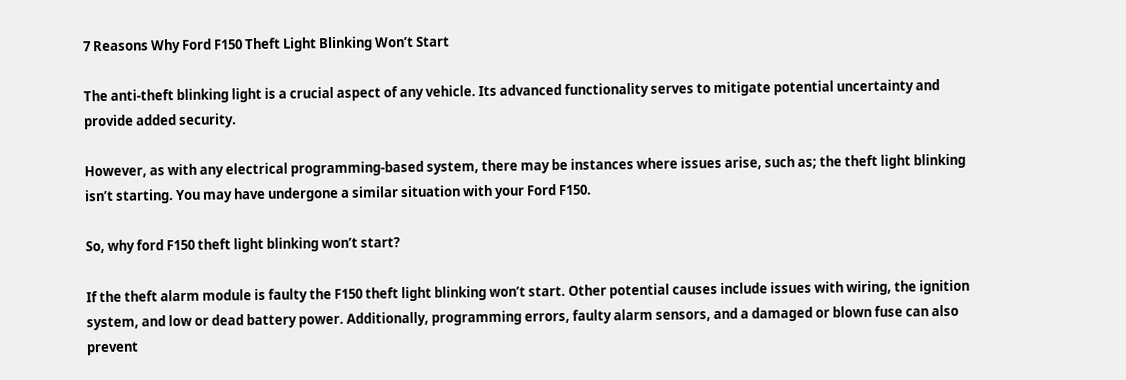7 Reasons Why Ford F150 Theft Light Blinking Won’t Start

The anti-theft blinking light is a crucial aspect of any vehicle. Its advanced functionality serves to mitigate potential uncertainty and provide added security.

However, as with any electrical programming-based system, there may be instances where issues arise, such as; the theft light blinking isn’t starting. You may have undergone a similar situation with your Ford F150.

So, why ford F150 theft light blinking won’t start?

If the theft alarm module is faulty the F150 theft light blinking won’t start. Other potential causes include issues with wiring, the ignition system, and low or dead battery power. Additionally, programming errors, faulty alarm sensors, and a damaged or blown fuse can also prevent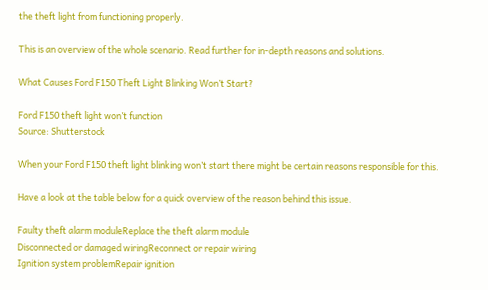the theft light from functioning properly.

This is an overview of the whole scenario. Read further for in-depth reasons and solutions.

What Causes Ford F150 Theft Light Blinking Won’t Start?

Ford F150 theft light won’t function
Source: Shutterstock

When your Ford F150 theft light blinking won’t start there might be certain reasons responsible for this.

Have a look at the table below for a quick overview of the reason behind this issue.

Faulty theft alarm moduleReplace the theft alarm module
Disconnected or damaged wiringReconnect or repair wiring
Ignition system problemRepair ignition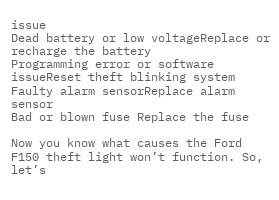issue
Dead battery or low voltageReplace or recharge the battery
Programming error or software issueReset theft blinking system
Faulty alarm sensorReplace alarm sensor
Bad or blown fuse Replace the fuse

Now you know what causes the Ford F150 theft light won’t function. So, let’s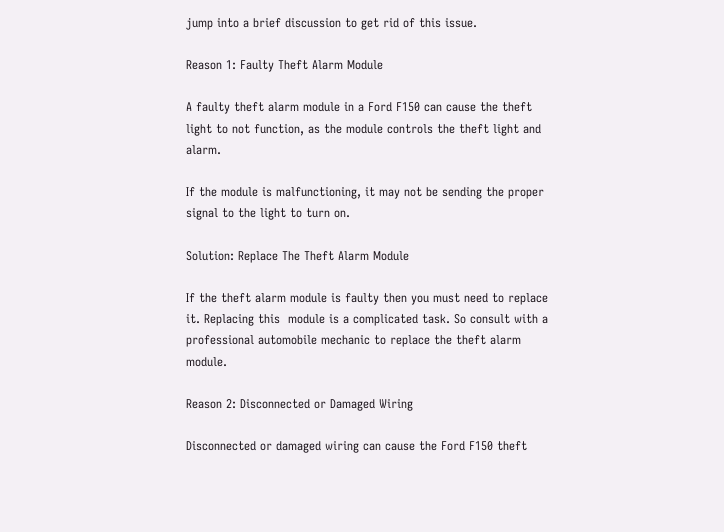jump into a brief discussion to get rid of this issue.

Reason 1: Faulty Theft Alarm Module

A faulty theft alarm module in a Ford F150 can cause the theft light to not function, as the module controls the theft light and alarm.

If the module is malfunctioning, it may not be sending the proper signal to the light to turn on.

Solution: Replace The Theft Alarm Module

If the theft alarm module is faulty then you must need to replace it. Replacing this  module is a complicated task. So consult with a professional automobile mechanic to replace the theft alarm module.

Reason 2: Disconnected or Damaged Wiring

Disconnected or damaged wiring can cause the Ford F150 theft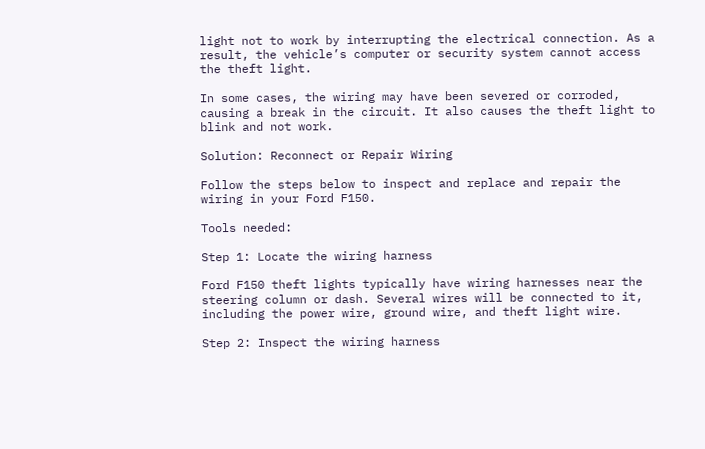light not to work by interrupting the electrical connection. As a result, the vehicle’s computer or security system cannot access the theft light.

In some cases, the wiring may have been severed or corroded, causing a break in the circuit. It also causes the theft light to blink and not work.

Solution: Reconnect or Repair Wiring

Follow the steps below to inspect and replace and repair the wiring in your Ford F150.

Tools needed:

Step 1: Locate the wiring harness

Ford F150 theft lights typically have wiring harnesses near the steering column or dash. Several wires will be connected to it, including the power wire, ground wire, and theft light wire.

Step 2: Inspect the wiring harness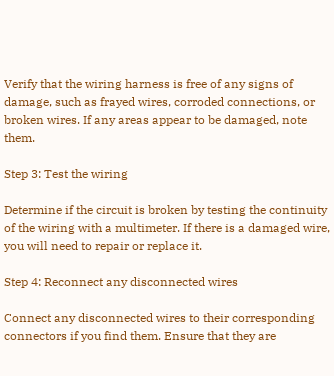Verify that the wiring harness is free of any signs of damage, such as frayed wires, corroded connections, or broken wires. If any areas appear to be damaged, note them.

Step 3: Test the wiring

Determine if the circuit is broken by testing the continuity of the wiring with a multimeter. If there is a damaged wire, you will need to repair or replace it.

Step 4: Reconnect any disconnected wires

Connect any disconnected wires to their corresponding connectors if you find them. Ensure that they are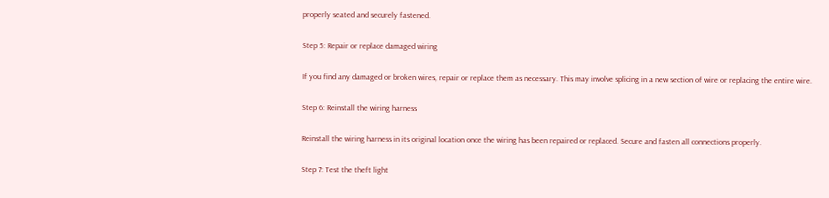properly seated and securely fastened.

Step 5: Repair or replace damaged wiring

If you find any damaged or broken wires, repair or replace them as necessary. This may involve splicing in a new section of wire or replacing the entire wire.

Step 6: Reinstall the wiring harness

Reinstall the wiring harness in its original location once the wiring has been repaired or replaced. Secure and fasten all connections properly.

Step 7: Test the theft light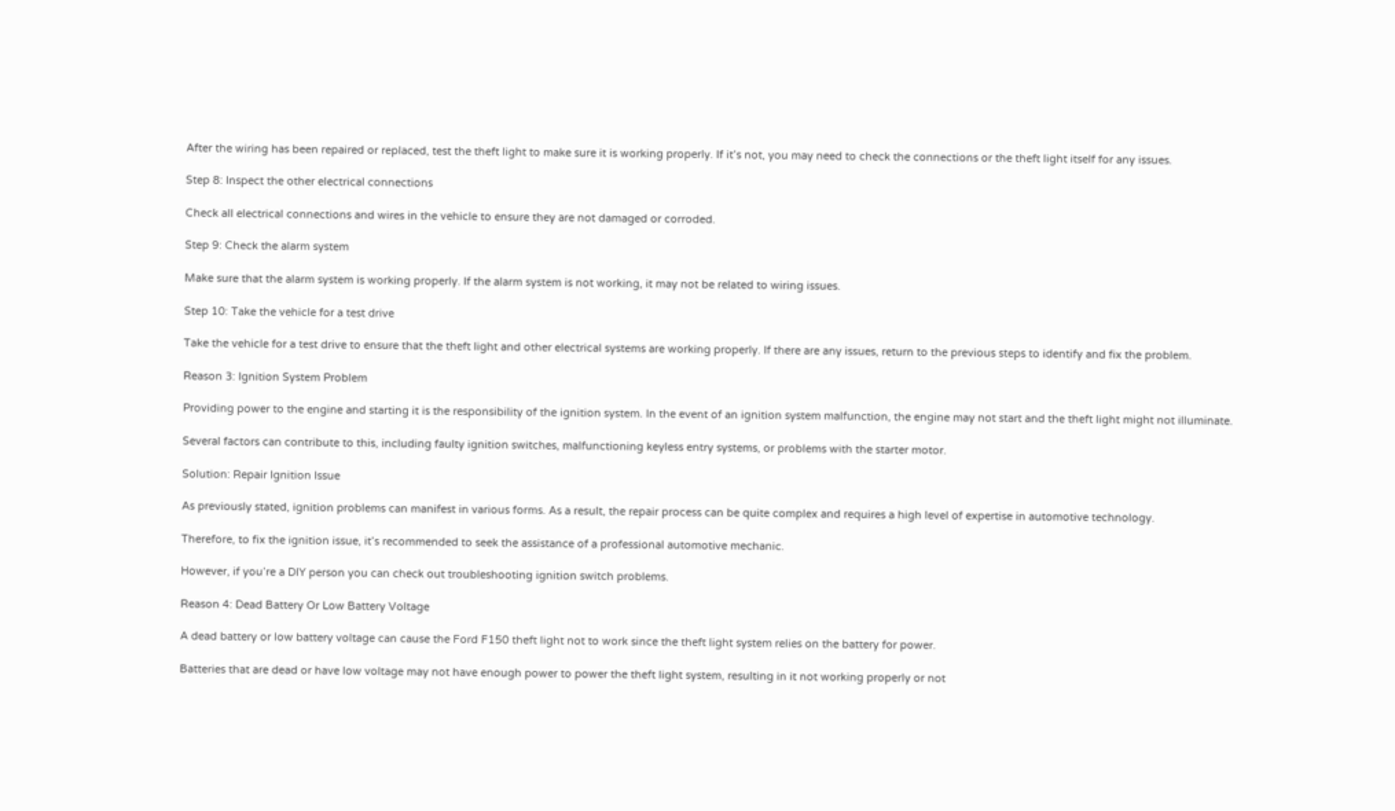After the wiring has been repaired or replaced, test the theft light to make sure it is working properly. If it’s not, you may need to check the connections or the theft light itself for any issues.

Step 8: Inspect the other electrical connections

Check all electrical connections and wires in the vehicle to ensure they are not damaged or corroded.

Step 9: Check the alarm system

Make sure that the alarm system is working properly. If the alarm system is not working, it may not be related to wiring issues.

Step 10: Take the vehicle for a test drive

Take the vehicle for a test drive to ensure that the theft light and other electrical systems are working properly. If there are any issues, return to the previous steps to identify and fix the problem.

Reason 3: Ignition System Problem

Providing power to the engine and starting it is the responsibility of the ignition system. In the event of an ignition system malfunction, the engine may not start and the theft light might not illuminate.

Several factors can contribute to this, including faulty ignition switches, malfunctioning keyless entry systems, or problems with the starter motor.

Solution: Repair Ignition Issue

As previously stated, ignition problems can manifest in various forms. As a result, the repair process can be quite complex and requires a high level of expertise in automotive technology.

Therefore, to fix the ignition issue, it’s recommended to seek the assistance of a professional automotive mechanic.

However, if you’re a DIY person you can check out troubleshooting ignition switch problems.

Reason 4: Dead Battery Or Low Battery Voltage

A dead battery or low battery voltage can cause the Ford F150 theft light not to work since the theft light system relies on the battery for power.

Batteries that are dead or have low voltage may not have enough power to power the theft light system, resulting in it not working properly or not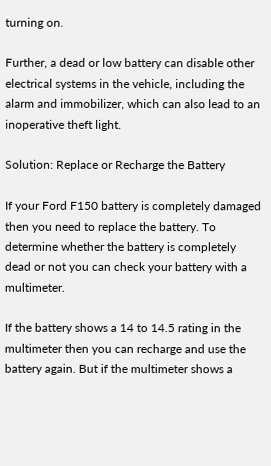turning on.

Further, a dead or low battery can disable other electrical systems in the vehicle, including the alarm and immobilizer, which can also lead to an inoperative theft light.

Solution: Replace or Recharge the Battery

If your Ford F150 battery is completely damaged then you need to replace the battery. To determine whether the battery is completely dead or not you can check your battery with a multimeter.

If the battery shows a 14 to 14.5 rating in the multimeter then you can recharge and use the battery again. But if the multimeter shows a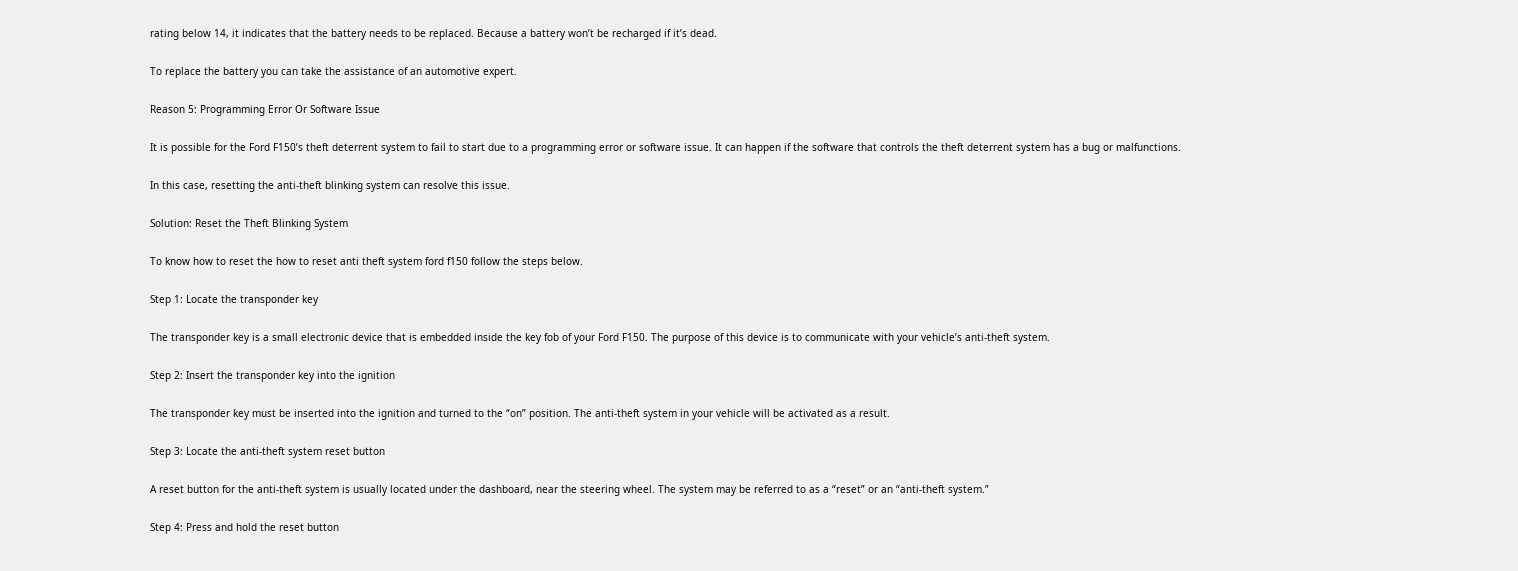rating below 14, it indicates that the battery needs to be replaced. Because a battery won’t be recharged if it’s dead.

To replace the battery you can take the assistance of an automotive expert.

Reason 5: Programming Error Or Software Issue

It is possible for the Ford F150’s theft deterrent system to fail to start due to a programming error or software issue. It can happen if the software that controls the theft deterrent system has a bug or malfunctions.

In this case, resetting the anti-theft blinking system can resolve this issue.

Solution: Reset the Theft Blinking System

To know how to reset the how to reset anti theft system ford f150 follow the steps below.

Step 1: Locate the transponder key

The transponder key is a small electronic device that is embedded inside the key fob of your Ford F150. The purpose of this device is to communicate with your vehicle’s anti-theft system.

Step 2: Insert the transponder key into the ignition

The transponder key must be inserted into the ignition and turned to the “on” position. The anti-theft system in your vehicle will be activated as a result.

Step 3: Locate the anti-theft system reset button

A reset button for the anti-theft system is usually located under the dashboard, near the steering wheel. The system may be referred to as a “reset” or an “anti-theft system.”

Step 4: Press and hold the reset button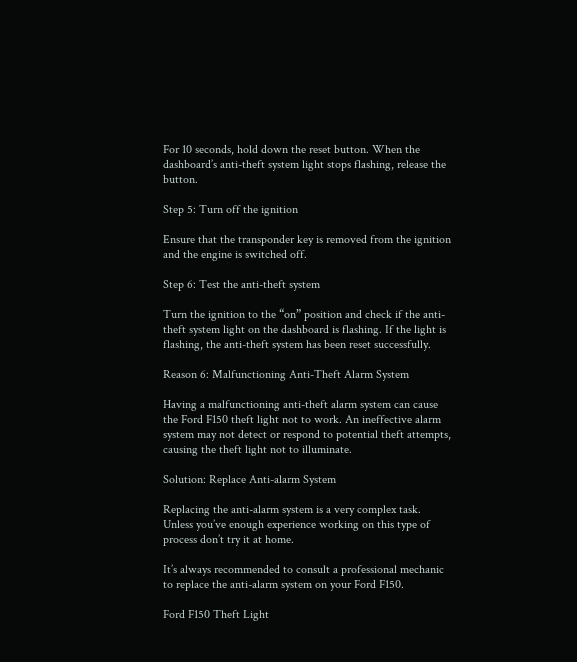For 10 seconds, hold down the reset button. When the dashboard’s anti-theft system light stops flashing, release the button.

Step 5: Turn off the ignition

Ensure that the transponder key is removed from the ignition and the engine is switched off.

Step 6: Test the anti-theft system

Turn the ignition to the “on” position and check if the anti-theft system light on the dashboard is flashing. If the light is flashing, the anti-theft system has been reset successfully.

Reason 6: Malfunctioning Anti-Theft Alarm System

Having a malfunctioning anti-theft alarm system can cause the Ford F150 theft light not to work. An ineffective alarm system may not detect or respond to potential theft attempts, causing the theft light not to illuminate.

Solution: Replace Anti-alarm System

Replacing the anti-alarm system is a very complex task. Unless you’ve enough experience working on this type of process don’t try it at home.

It’s always recommended to consult a professional mechanic to replace the anti-alarm system on your Ford F150.

Ford F150 Theft Light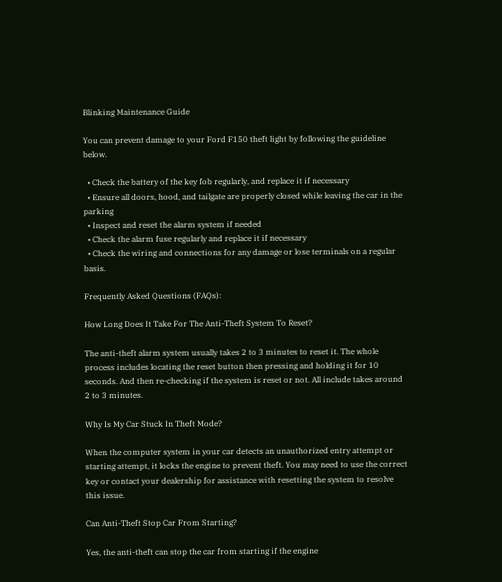Blinking Maintenance Guide

You can prevent damage to your Ford F150 theft light by following the guideline below.

  • Check the battery of the key fob regularly, and replace it if necessary
  • Ensure all doors, hood, and tailgate are properly closed while leaving the car in the parking
  • Inspect and reset the alarm system if needed
  • Check the alarm fuse regularly and replace it if necessary
  • Check the wiring and connections for any damage or lose terminals on a regular basis.

Frequently Asked Questions (FAQs):

How Long Does It Take For The Anti-Theft System To Reset?

The anti-theft alarm system usually takes 2 to 3 minutes to reset it. The whole process includes locating the reset button then pressing and holding it for 10 seconds. And then re-checking if the system is reset or not. All include takes around 2 to 3 minutes.

Why Is My Car Stuck In Theft Mode?

When the computer system in your car detects an unauthorized entry attempt or starting attempt, it locks the engine to prevent theft. You may need to use the correct key or contact your dealership for assistance with resetting the system to resolve this issue.

Can Anti-Theft Stop Car From Starting?

Yes, the anti-theft can stop the car from starting if the engine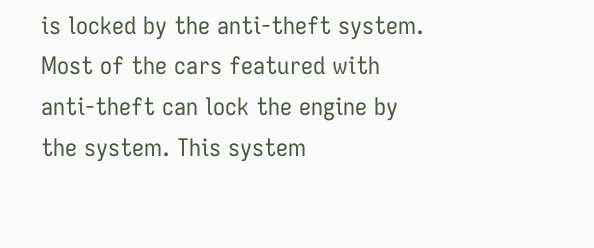is locked by the anti-theft system. Most of the cars featured with anti-theft can lock the engine by the system. This system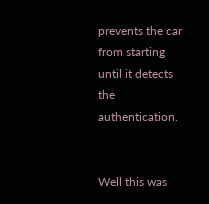prevents the car from starting until it detects the authentication.


Well this was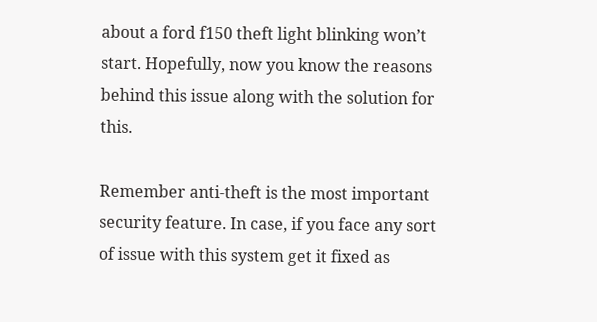about a ford f150 theft light blinking won’t start. Hopefully, now you know the reasons behind this issue along with the solution for this.

Remember anti-theft is the most important security feature. In case, if you face any sort of issue with this system get it fixed as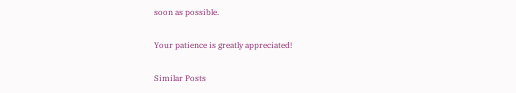soon as possible.

Your patience is greatly appreciated!

Similar Posts